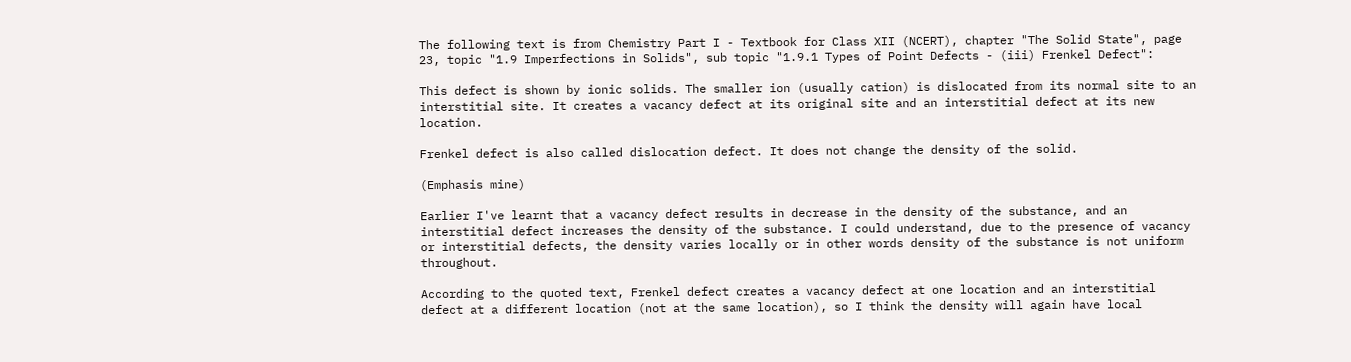The following text is from Chemistry Part I - Textbook for Class XII (NCERT), chapter "The Solid State", page 23, topic "1.9 Imperfections in Solids", sub topic "1.9.1 Types of Point Defects - (iii) Frenkel Defect":

This defect is shown by ionic solids. The smaller ion (usually cation) is dislocated from its normal site to an interstitial site. It creates a vacancy defect at its original site and an interstitial defect at its new location.

Frenkel defect is also called dislocation defect. It does not change the density of the solid.

(Emphasis mine)

Earlier I've learnt that a vacancy defect results in decrease in the density of the substance, and an interstitial defect increases the density of the substance. I could understand, due to the presence of vacancy or interstitial defects, the density varies locally or in other words density of the substance is not uniform throughout.

According to the quoted text, Frenkel defect creates a vacancy defect at one location and an interstitial defect at a different location (not at the same location), so I think the density will again have local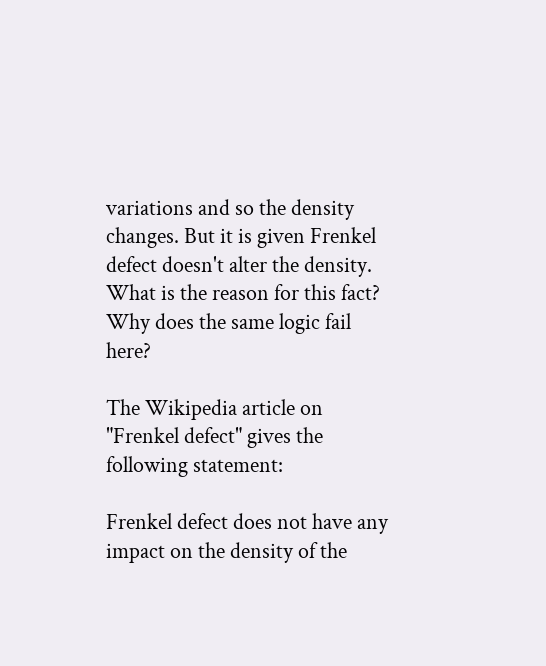variations and so the density changes. But it is given Frenkel defect doesn't alter the density. What is the reason for this fact? Why does the same logic fail here?

The Wikipedia article on "Frenkel defect" gives the following statement:

Frenkel defect does not have any impact on the density of the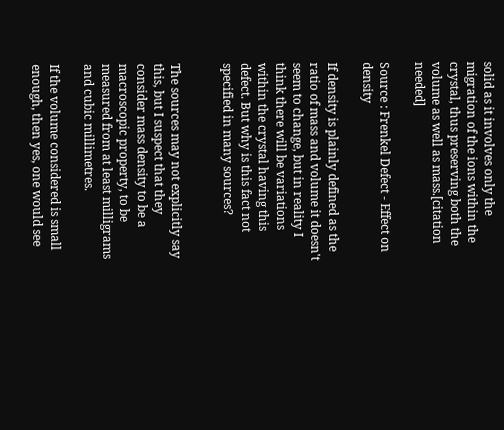solid as it involves only the migration of the ions within the crystal, thus preserving both the volume as well as mass.[citation needed]

Source : Frenkel Defect - Effect on density

If density is plainly defined as the ratio of mass and volume it doesn't seem to change, but in reality I think there will be variations within the crystal having this defect. But why is this fact not specified in many sources?


The sources may not explicitly say this, but I suspect that they consider mass density to be a macroscopic property, to be measured from at least milligrams and cubic millimetres.

If the volume considered is small enough, then yes, one would see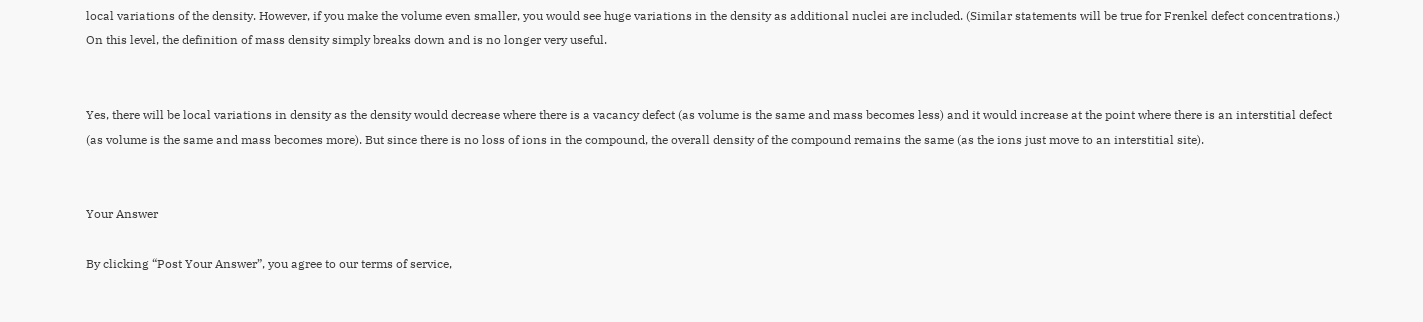local variations of the density. However, if you make the volume even smaller, you would see huge variations in the density as additional nuclei are included. (Similar statements will be true for Frenkel defect concentrations.) On this level, the definition of mass density simply breaks down and is no longer very useful.


Yes, there will be local variations in density as the density would decrease where there is a vacancy defect (as volume is the same and mass becomes less) and it would increase at the point where there is an interstitial defect (as volume is the same and mass becomes more). But since there is no loss of ions in the compound, the overall density of the compound remains the same (as the ions just move to an interstitial site).


Your Answer

By clicking “Post Your Answer”, you agree to our terms of service,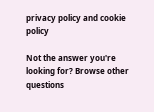privacy policy and cookie policy

Not the answer you're looking for? Browse other questions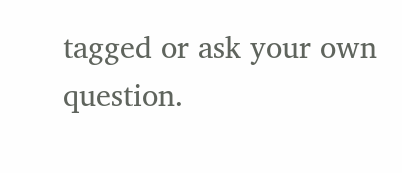tagged or ask your own question.